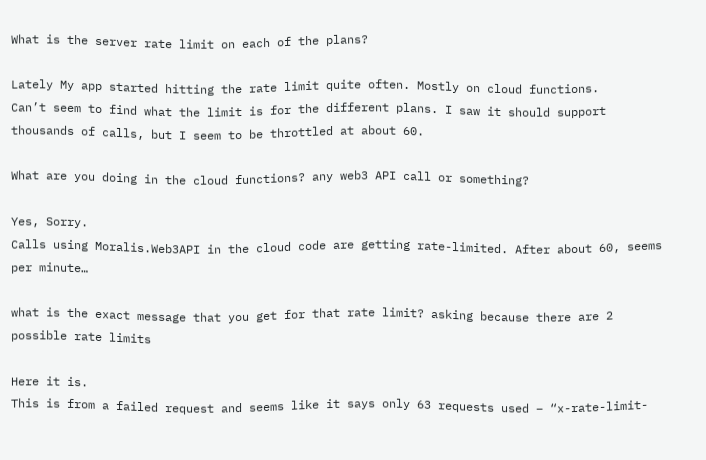What is the server rate limit on each of the plans?

Lately My app started hitting the rate limit quite often. Mostly on cloud functions.
Can’t seem to find what the limit is for the different plans. I saw it should support thousands of calls, but I seem to be throttled at about 60.

What are you doing in the cloud functions? any web3 API call or something?

Yes, Sorry.
Calls using Moralis.Web3API in the cloud code are getting rate-limited. After about 60, seems per minute…

what is the exact message that you get for that rate limit? asking because there are 2 possible rate limits

Here it is.
This is from a failed request and seems like it says only 63 requests used – “x-rate-limit-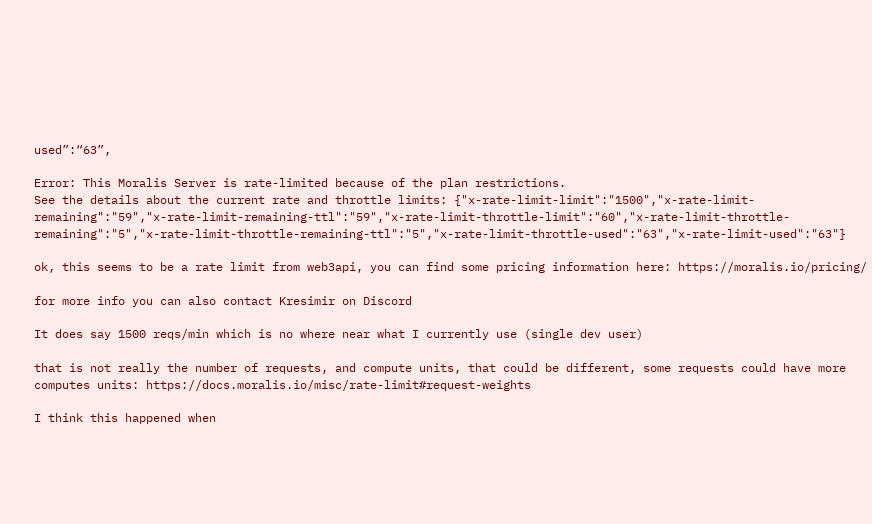used”:“63”,

Error: This Moralis Server is rate-limited because of the plan restrictions.
See the details about the current rate and throttle limits: {"x-rate-limit-limit":"1500","x-rate-limit-remaining":"59","x-rate-limit-remaining-ttl":"59","x-rate-limit-throttle-limit":"60","x-rate-limit-throttle-remaining":"5","x-rate-limit-throttle-remaining-ttl":"5","x-rate-limit-throttle-used":"63","x-rate-limit-used":"63"}

ok, this seems to be a rate limit from web3api, you can find some pricing information here: https://moralis.io/pricing/

for more info you can also contact Kresimir on Discord

It does say 1500 reqs/min which is no where near what I currently use (single dev user)

that is not really the number of requests, and compute units, that could be different, some requests could have more computes units: https://docs.moralis.io/misc/rate-limit#request-weights

I think this happened when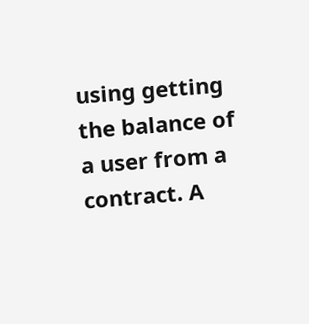using getting the balance of a user from a contract. A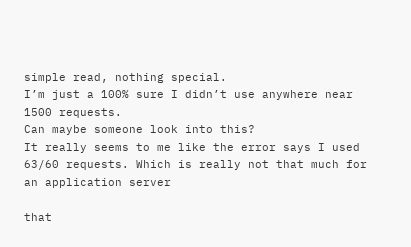simple read, nothing special.
I’m just a 100% sure I didn’t use anywhere near 1500 requests.
Can maybe someone look into this?
It really seems to me like the error says I used 63/60 requests. Which is really not that much for an application server

that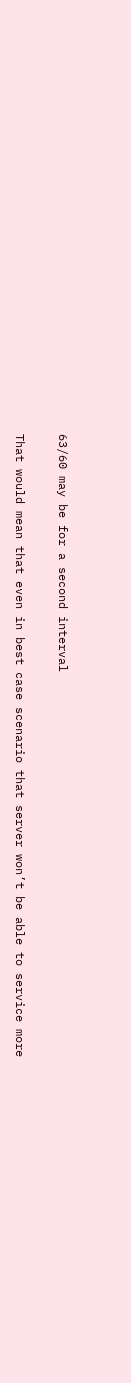63/60 may be for a second interval

That would mean that even in best case scenario that server won’t be able to service more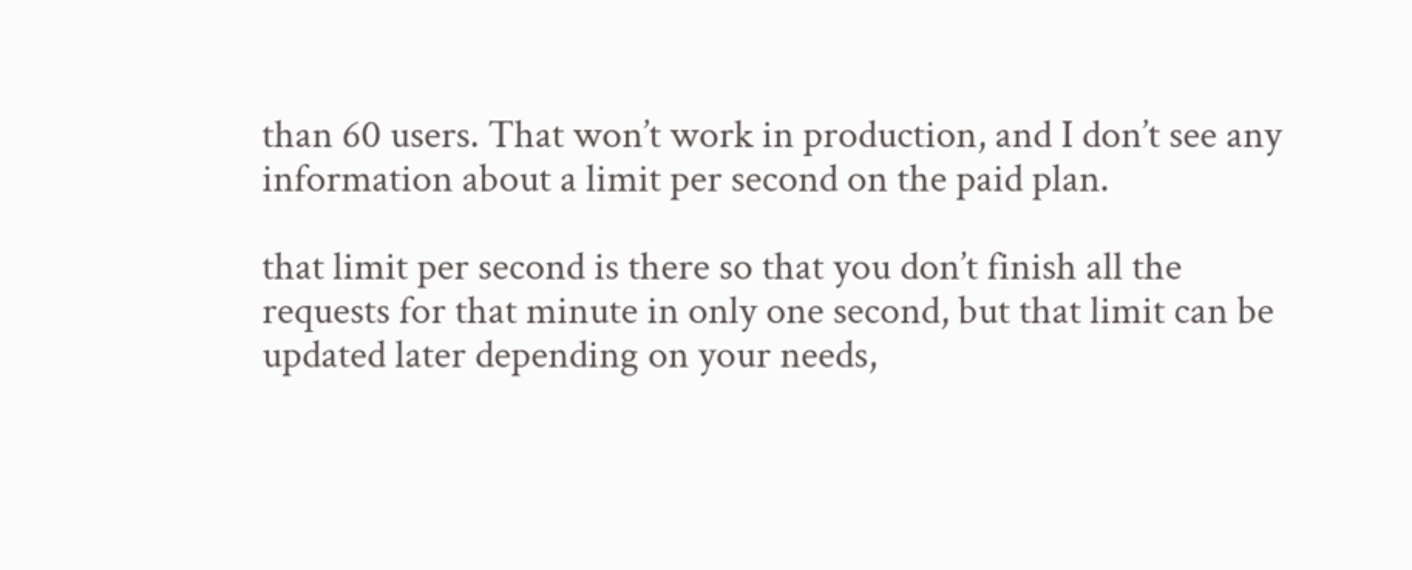than 60 users. That won’t work in production, and I don’t see any information about a limit per second on the paid plan.

that limit per second is there so that you don’t finish all the requests for that minute in only one second, but that limit can be updated later depending on your needs,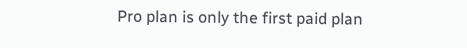Pro plan is only the first paid plan